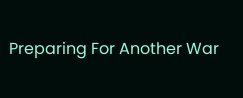Preparing For Another War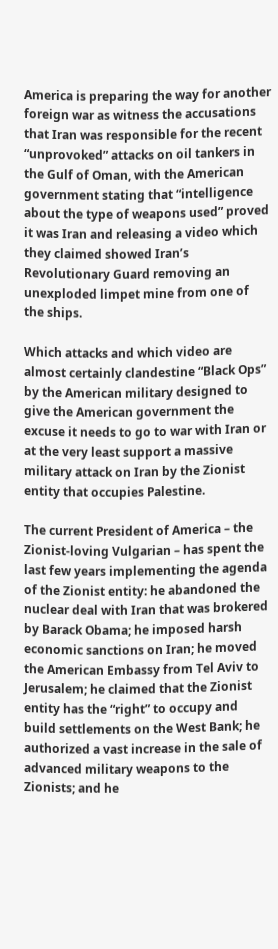America is preparing the way for another foreign war as witness the accusations that Iran was responsible for the recent “unprovoked” attacks on oil tankers in the Gulf of Oman, with the American government stating that “intelligence about the type of weapons used” proved it was Iran and releasing a video which they claimed showed Iran’s Revolutionary Guard removing an unexploded limpet mine from one of the ships.

Which attacks and which video are almost certainly clandestine “Black Ops” by the American military designed to give the American government the excuse it needs to go to war with Iran or at the very least support a massive military attack on Iran by the Zionist entity that occupies Palestine.

The current President of America – the Zionist-loving Vulgarian – has spent the last few years implementing the agenda of the Zionist entity: he abandoned the nuclear deal with Iran that was brokered by Barack Obama; he imposed harsh economic sanctions on Iran; he moved the American Embassy from Tel Aviv to Jerusalem; he claimed that the Zionist entity has the “right” to occupy and build settlements on the West Bank; he authorized a vast increase in the sale of advanced military weapons to the Zionists; and he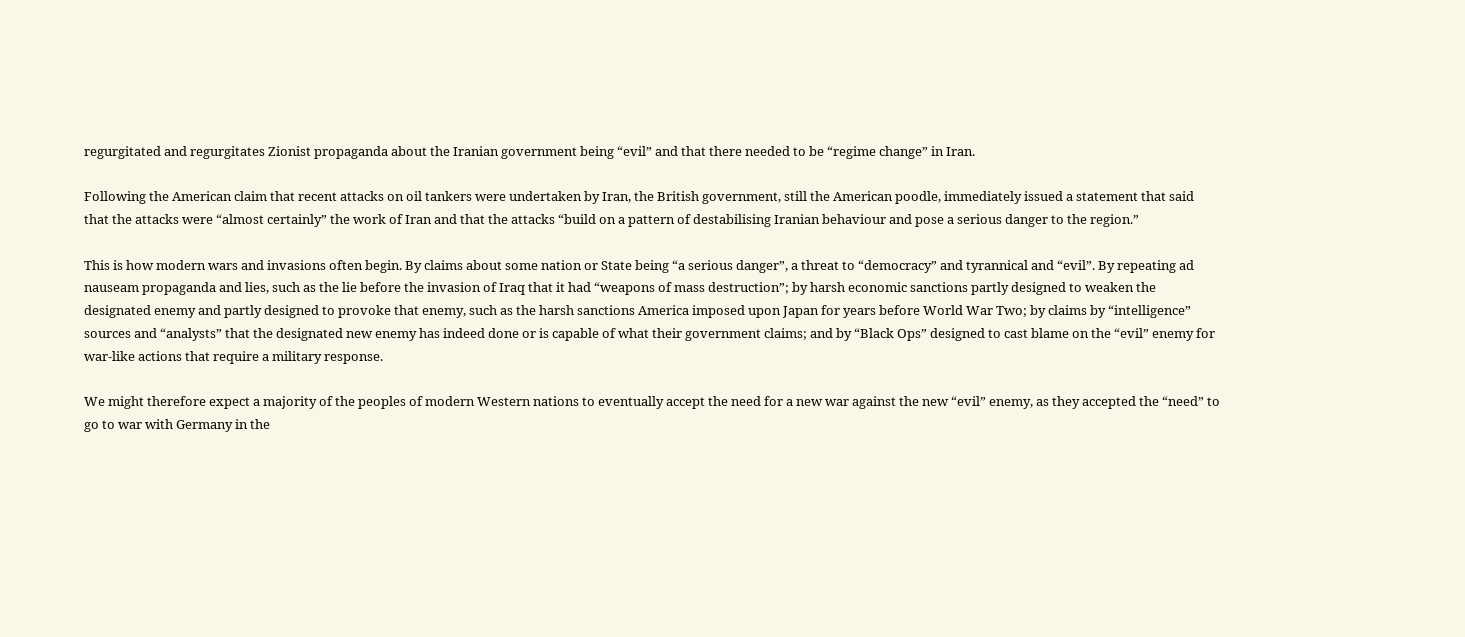regurgitated and regurgitates Zionist propaganda about the Iranian government being “evil” and that there needed to be “regime change” in Iran.

Following the American claim that recent attacks on oil tankers were undertaken by Iran, the British government, still the American poodle, immediately issued a statement that said that the attacks were “almost certainly” the work of Iran and that the attacks “build on a pattern of destabilising Iranian behaviour and pose a serious danger to the region.”

This is how modern wars and invasions often begin. By claims about some nation or State being “a serious danger”, a threat to “democracy” and tyrannical and “evil”. By repeating ad nauseam propaganda and lies, such as the lie before the invasion of Iraq that it had “weapons of mass destruction”; by harsh economic sanctions partly designed to weaken the designated enemy and partly designed to provoke that enemy, such as the harsh sanctions America imposed upon Japan for years before World War Two; by claims by “intelligence” sources and “analysts” that the designated new enemy has indeed done or is capable of what their government claims; and by “Black Ops” designed to cast blame on the “evil” enemy for war-like actions that require a military response.

We might therefore expect a majority of the peoples of modern Western nations to eventually accept the need for a new war against the new “evil” enemy, as they accepted the “need” to go to war with Germany in the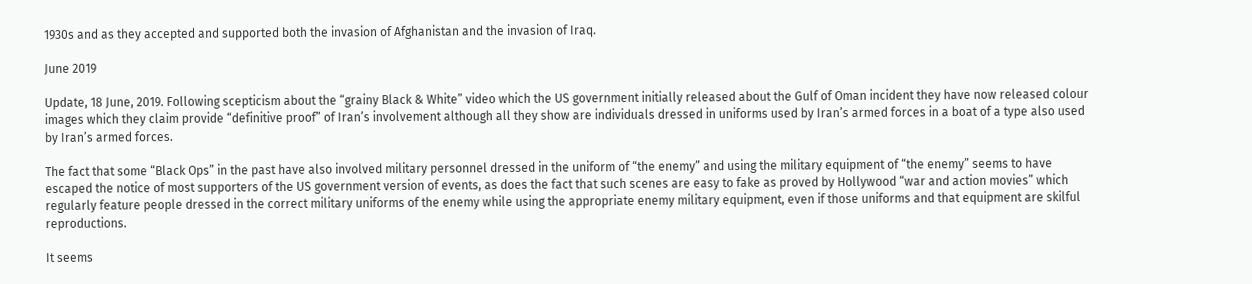1930s and as they accepted and supported both the invasion of Afghanistan and the invasion of Iraq.

June 2019

Update, 18 June, 2019. Following scepticism about the “grainy Black & White” video which the US government initially released about the Gulf of Oman incident they have now released colour images which they claim provide “definitive proof” of Iran’s involvement although all they show are individuals dressed in uniforms used by Iran’s armed forces in a boat of a type also used by Iran’s armed forces.

The fact that some “Black Ops” in the past have also involved military personnel dressed in the uniform of “the enemy” and using the military equipment of “the enemy” seems to have escaped the notice of most supporters of the US government version of events, as does the fact that such scenes are easy to fake as proved by Hollywood “war and action movies” which regularly feature people dressed in the correct military uniforms of the enemy while using the appropriate enemy military equipment, even if those uniforms and that equipment are skilful reproductions.

It seems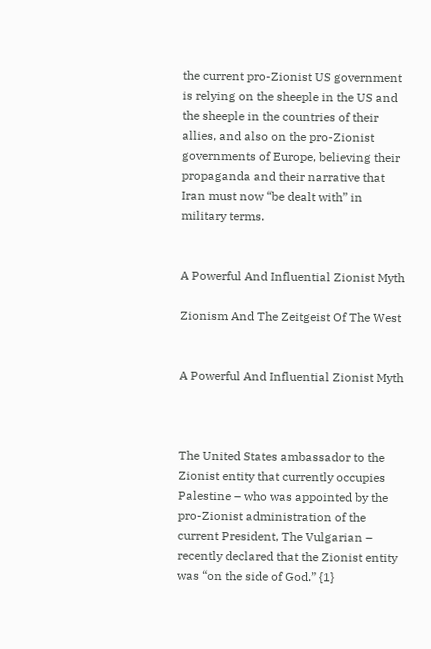the current pro-Zionist US government is relying on the sheeple in the US and the sheeple in the countries of their allies, and also on the pro-Zionist governments of Europe, believing their propaganda and their narrative that Iran must now “be dealt with” in military terms.


A Powerful And Influential Zionist Myth

Zionism And The Zeitgeist Of The West


A Powerful And Influential Zionist Myth



The United States ambassador to the Zionist entity that currently occupies Palestine – who was appointed by the pro-Zionist administration of the current President, The Vulgarian – recently declared that the Zionist entity was “on the side of God.” {1}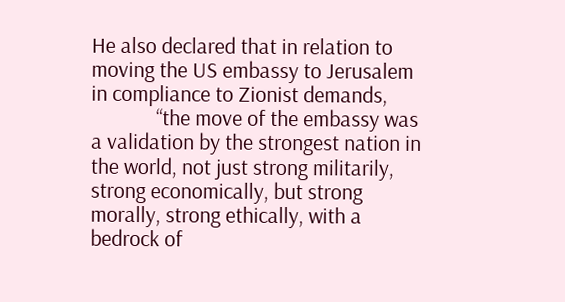He also declared that in relation to moving the US embassy to Jerusalem in compliance to Zionist demands,
             “the move of the embassy was a validation by the strongest nation in the world, not just strong militarily, strong economically, but strong morally, strong ethically, with a bedrock of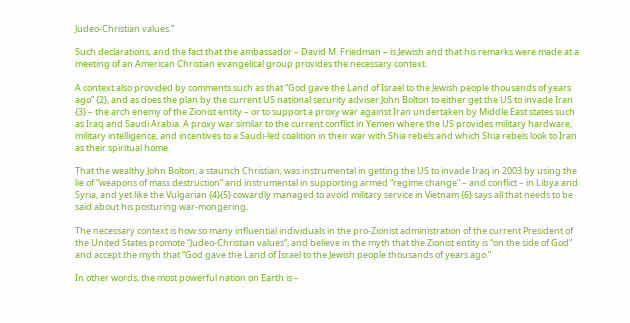Judeo-Christian values.”

Such declarations, and the fact that the ambassador – David M. Friedman – is Jewish and that his remarks were made at a meeting of an American Christian evangelical group provides the necessary context.

A context also provided by comments such as that “God gave the Land of Israel to the Jewish people thousands of years ago” {2}, and as does the plan by the current US national security adviser John Bolton to either get the US to invade Iran {3} – the arch enemy of the Zionist entity – or to support a proxy war against Iran undertaken by Middle East states such as Iraq and Saudi Arabia. A proxy war similar to the current conflict in Yemen where the US provides military hardware, military intelligence, and incentives to a Saudi-led coalition in their war with Shia rebels and which Shia rebels look to Iran as their spiritual home.

That the wealthy John Bolton, a staunch Christian, was instrumental in getting the US to invade Iraq in 2003 by using the lie of “weapons of mass destruction” and instrumental in supporting armed “regime change” – and conflict – in Libya and Syria, and yet like the Vulgarian {4}{5} cowardly managed to avoid military service in Vietnam {6} says all that needs to be said about his posturing war-mongering.

The necessary context is how so many influential individuals in the pro-Zionist administration of the current President of the United States promote “Judeo-Christian values”, and believe in the myth that the Zionist entity is “on the side of God” and accept the myth that “God gave the Land of Israel to the Jewish people thousands of years ago.”

In other words, the most powerful nation on Earth is –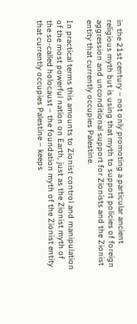in the 21st century – not only promoting a particular ancient religious myth but is using that myth to support policies of foreign aggression and unconditional support for Zionists and the Zionist entity that currently occupies Palestine.

In practical terms this amounts to Zionist control and manipulation of the most powerful nation on Earth, just as the Zionist myth of the so-called holocaust – the foundation myth of the Zionist entity that currently occupies Palestine – keeps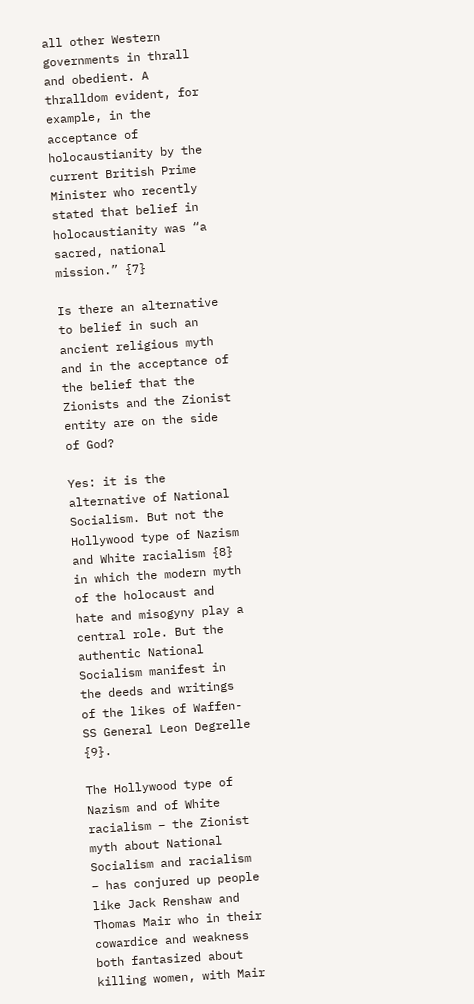all other Western governments in thrall and obedient. A thralldom evident, for example, in the acceptance of holocaustianity by the current British Prime Minister who recently stated that belief in holocaustianity was “a sacred, national mission.” {7}

Is there an alternative to belief in such an ancient religious myth and in the acceptance of the belief that the Zionists and the Zionist entity are on the side of God?

Yes: it is the alternative of National Socialism. But not the Hollywood type of Nazism and White racialism {8} in which the modern myth of the holocaust and hate and misogyny play a central role. But the authentic National Socialism manifest in the deeds and writings of the likes of Waffen-SS General Leon Degrelle {9}.

The Hollywood type of Nazism and of White racialism – the Zionist myth about National Socialism and racialism – has conjured up people like Jack Renshaw and Thomas Mair who in their cowardice and weakness both fantasized about killing women, with Mair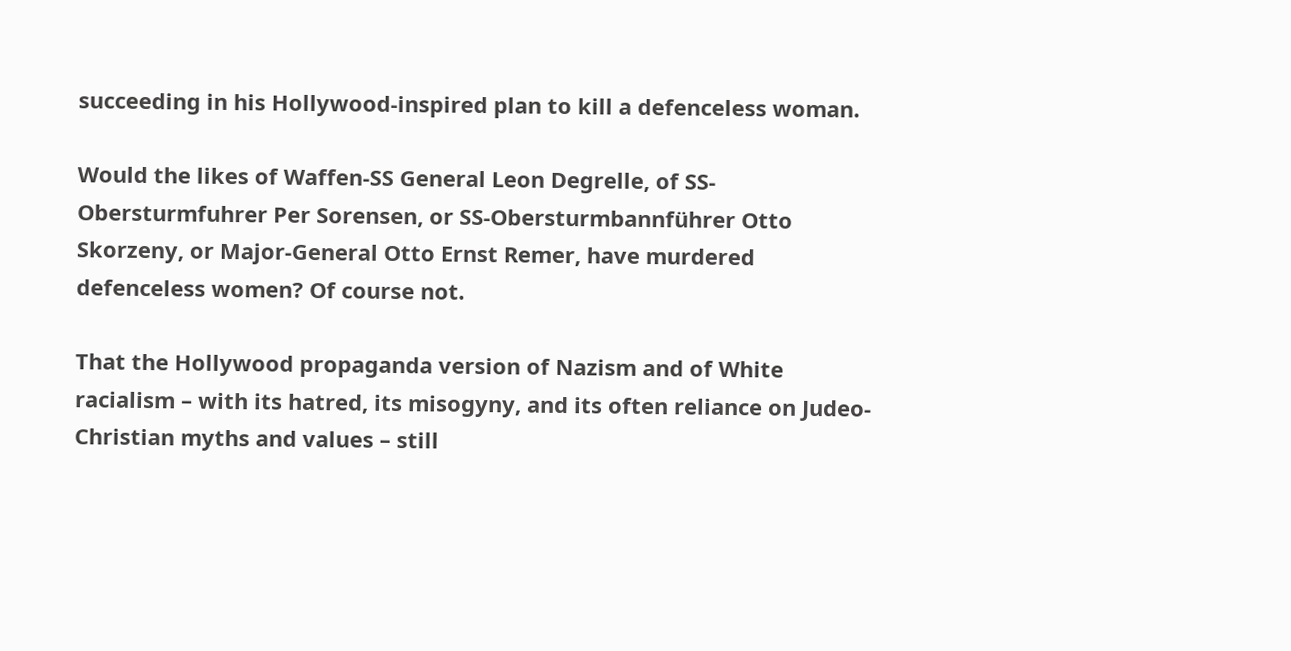succeeding in his Hollywood-inspired plan to kill a defenceless woman.

Would the likes of Waffen-SS General Leon Degrelle, of SS-Obersturmfuhrer Per Sorensen, or SS-Obersturmbannführer Otto Skorzeny, or Major-General Otto Ernst Remer, have murdered defenceless women? Of course not.

That the Hollywood propaganda version of Nazism and of White racialism – with its hatred, its misogyny, and its often reliance on Judeo-Christian myths and values – still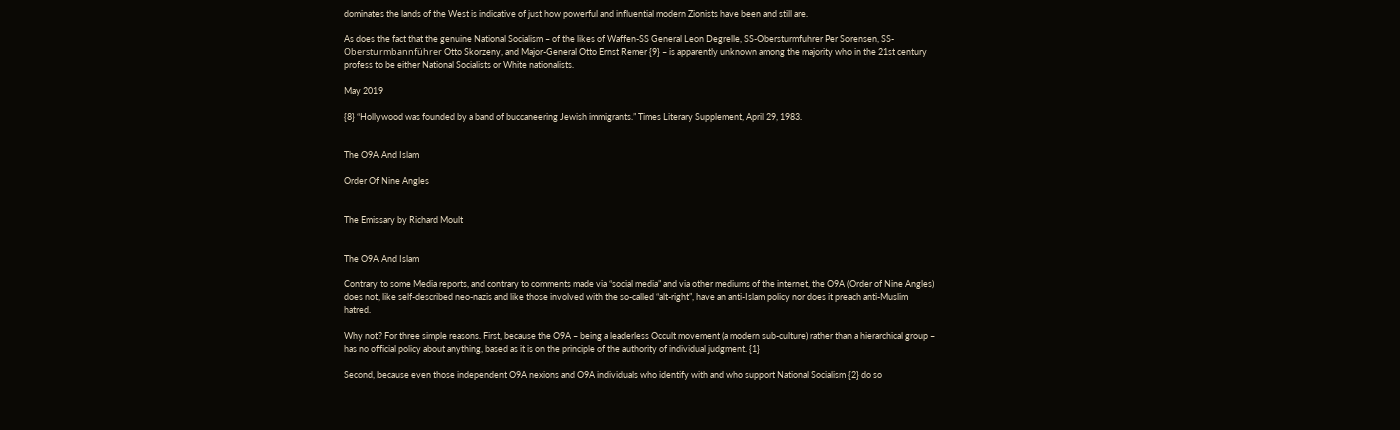dominates the lands of the West is indicative of just how powerful and influential modern Zionists have been and still are.

As does the fact that the genuine National Socialism – of the likes of Waffen-SS General Leon Degrelle, SS-Obersturmfuhrer Per Sorensen, SS-Obersturmbannführer Otto Skorzeny, and Major-General Otto Ernst Remer {9} – is apparently unknown among the majority who in the 21st century profess to be either National Socialists or White nationalists.

May 2019

{8} “Hollywood was founded by a band of buccaneering Jewish immigrants.” Times Literary Supplement, April 29, 1983.


The O9A And Islam

Order Of Nine Angles


The Emissary by Richard Moult


The O9A And Islam

Contrary to some Media reports, and contrary to comments made via “social media” and via other mediums of the internet, the O9A (Order of Nine Angles) does not, like self-described neo-nazis and like those involved with the so-called “alt-right”, have an anti-Islam policy nor does it preach anti-Muslim hatred.

Why not? For three simple reasons. First, because the O9A – being a leaderless Occult movement (a modern sub-culture) rather than a hierarchical group – has no official policy about anything, based as it is on the principle of the authority of individual judgment. {1}

Second, because even those independent O9A nexions and O9A individuals who identify with and who support National Socialism {2} do so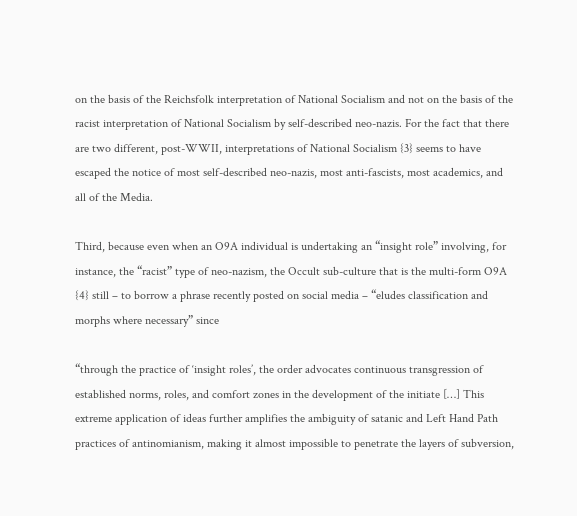on the basis of the Reichsfolk interpretation of National Socialism and not on the basis of the racist interpretation of National Socialism by self-described neo-nazis. For the fact that there are two different, post-WWII, interpretations of National Socialism {3} seems to have escaped the notice of most self-described neo-nazis, most anti-fascists, most academics, and all of the Media.

Third, because even when an O9A individual is undertaking an “insight role” involving, for instance, the “racist” type of neo-nazism, the Occult sub-culture that is the multi-form O9A {4} still – to borrow a phrase recently posted on social media – “eludes classification and morphs where necessary” since

“through the practice of ‘insight roles’, the order advocates continuous transgression of established norms, roles, and comfort zones in the development of the initiate […] This extreme application of ideas further amplifies the ambiguity of satanic and Left Hand Path practices of antinomianism, making it almost impossible to penetrate the layers of subversion,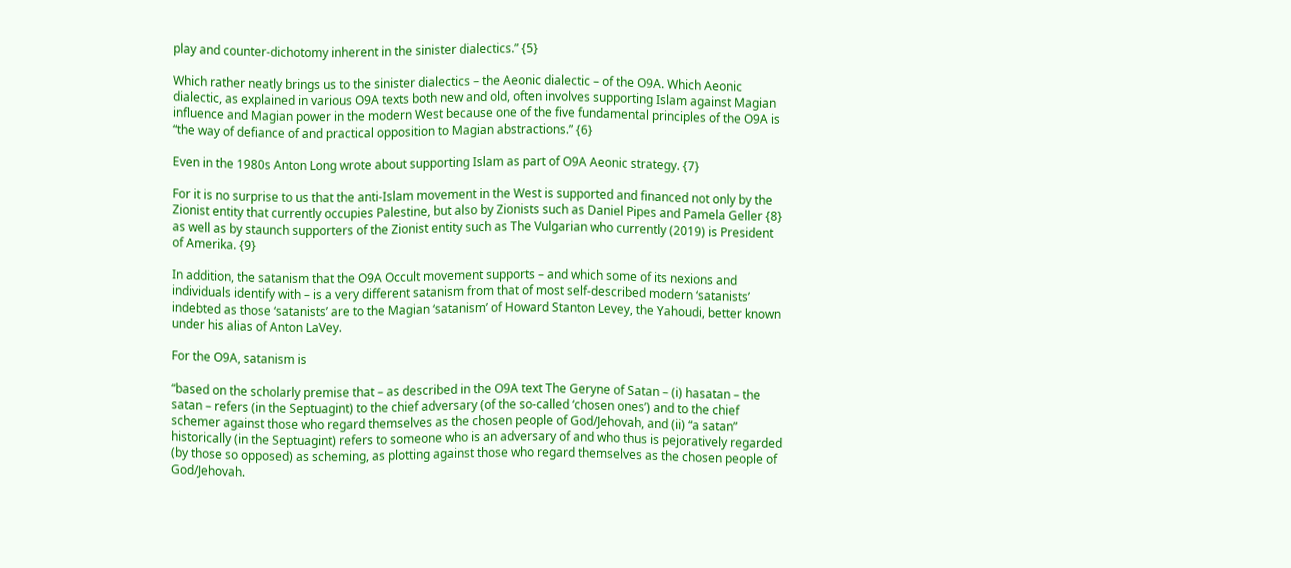play and counter-dichotomy inherent in the sinister dialectics.” {5}

Which rather neatly brings us to the sinister dialectics – the Aeonic dialectic – of the O9A. Which Aeonic dialectic, as explained in various O9A texts both new and old, often involves supporting Islam against Magian influence and Magian power in the modern West because one of the five fundamental principles of the O9A is “the way of defiance of and practical opposition to Magian abstractions.” {6}

Even in the 1980s Anton Long wrote about supporting Islam as part of O9A Aeonic strategy. {7}

For it is no surprise to us that the anti-Islam movement in the West is supported and financed not only by the Zionist entity that currently occupies Palestine, but also by Zionists such as Daniel Pipes and Pamela Geller {8} as well as by staunch supporters of the Zionist entity such as The Vulgarian who currently (2019) is President of Amerika. {9}

In addition, the satanism that the O9A Occult movement supports – and which some of its nexions and individuals identify with – is a very different satanism from that of most self-described modern ‘satanists’ indebted as those ‘satanists’ are to the Magian ‘satanism’ of Howard Stanton Levey, the Yahoudi, better known under his alias of Anton LaVey.

For the O9A, satanism is

“based on the scholarly premise that – as described in the O9A text The Geryne of Satan – (i) hasatan – the satan – refers (in the Septuagint) to the chief adversary (of the so-called ‘chosen ones’) and to the chief schemer against those who regard themselves as the chosen people of God/Jehovah, and (ii) “a satan” historically (in the Septuagint) refers to someone who is an adversary of and who thus is pejoratively regarded (by those so opposed) as scheming, as plotting against those who regard themselves as the chosen people of God/Jehovah.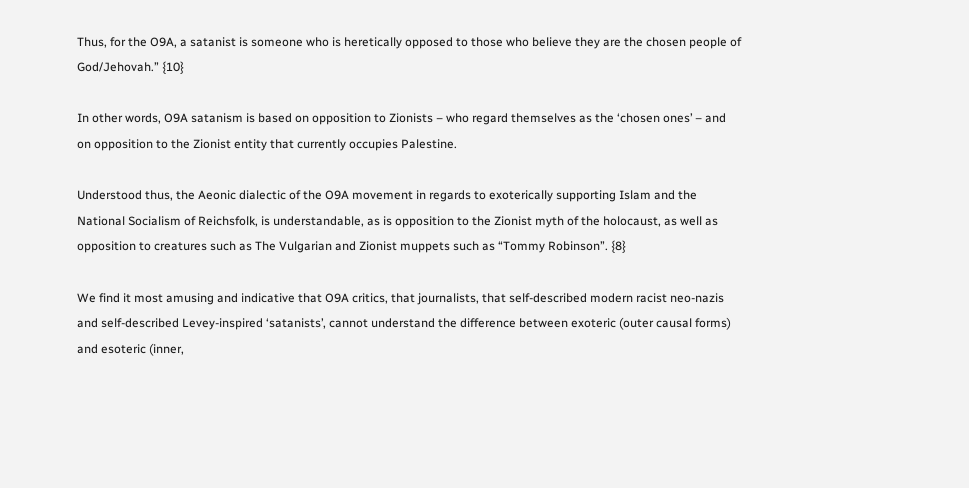Thus, for the O9A, a satanist is someone who is heretically opposed to those who believe they are the chosen people of God/Jehovah.” {10}

In other words, O9A satanism is based on opposition to Zionists – who regard themselves as the ‘chosen ones’ – and on opposition to the Zionist entity that currently occupies Palestine.

Understood thus, the Aeonic dialectic of the O9A movement in regards to exoterically supporting Islam and the National Socialism of Reichsfolk, is understandable, as is opposition to the Zionist myth of the holocaust, as well as opposition to creatures such as The Vulgarian and Zionist muppets such as “Tommy Robinson”. {8}

We find it most amusing and indicative that O9A critics, that journalists, that self-described modern racist neo-nazis and self-described Levey-inspired ‘satanists’, cannot understand the difference between exoteric (outer causal forms) and esoteric (inner,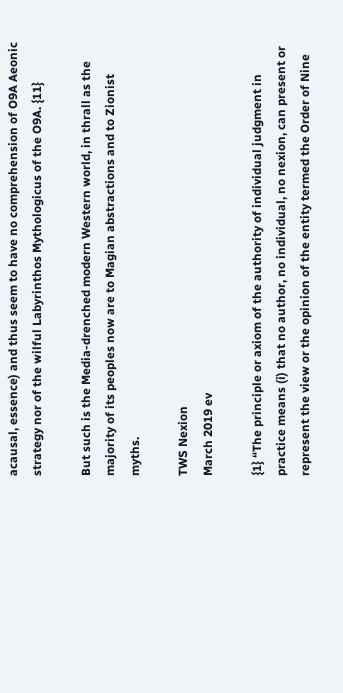acausal, essence) and thus seem to have no comprehension of O9A Aeonic strategy nor of the wilful Labyrinthos Mythologicus of the O9A. {11}

But such is the Media-drenched modern Western world, in thrall as the majority of its peoples now are to Magian abstractions and to Zionist myths.

TWS Nexion
March 2019 ev

{1} “The principle or axiom of the authority of individual judgment in practice means (i) that no author, no individual, no nexion, can present or represent the view or the opinion of the entity termed the Order of Nine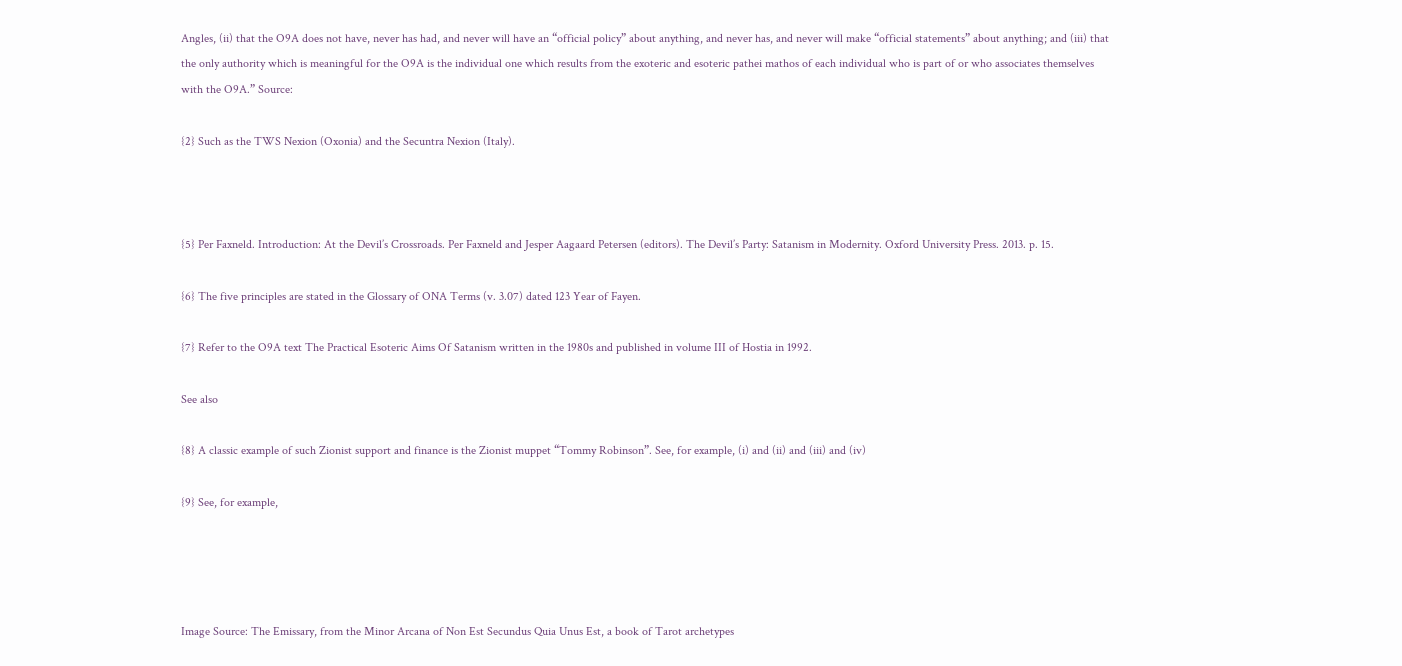Angles, (ii) that the O9A does not have, never has had, and never will have an “official policy” about anything, and never has, and never will make “official statements” about anything; and (iii) that the only authority which is meaningful for the O9A is the individual one which results from the exoteric and esoteric pathei mathos of each individual who is part of or who associates themselves with the O9A.” Source:

{2} Such as the TWS Nexion (Oxonia) and the Secuntra Nexion (Italy).



{5} Per Faxneld. Introduction: At the Devil’s Crossroads. Per Faxneld and Jesper Aagaard Petersen (editors). The Devil’s Party: Satanism in Modernity. Oxford University Press. 2013. p. 15.

{6} The five principles are stated in the Glossary of ONA Terms (v. 3.07) dated 123 Year of Fayen.

{7} Refer to the O9A text The Practical Esoteric Aims Of Satanism written in the 1980s and published in volume III of Hostia in 1992.

See also

{8} A classic example of such Zionist support and finance is the Zionist muppet “Tommy Robinson”. See, for example, (i) and (ii) and (iii) and (iv)

{9} See, for example,




Image Source: The Emissary, from the Minor Arcana of Non Est Secundus Quia Unus Est, a book of Tarot archetypes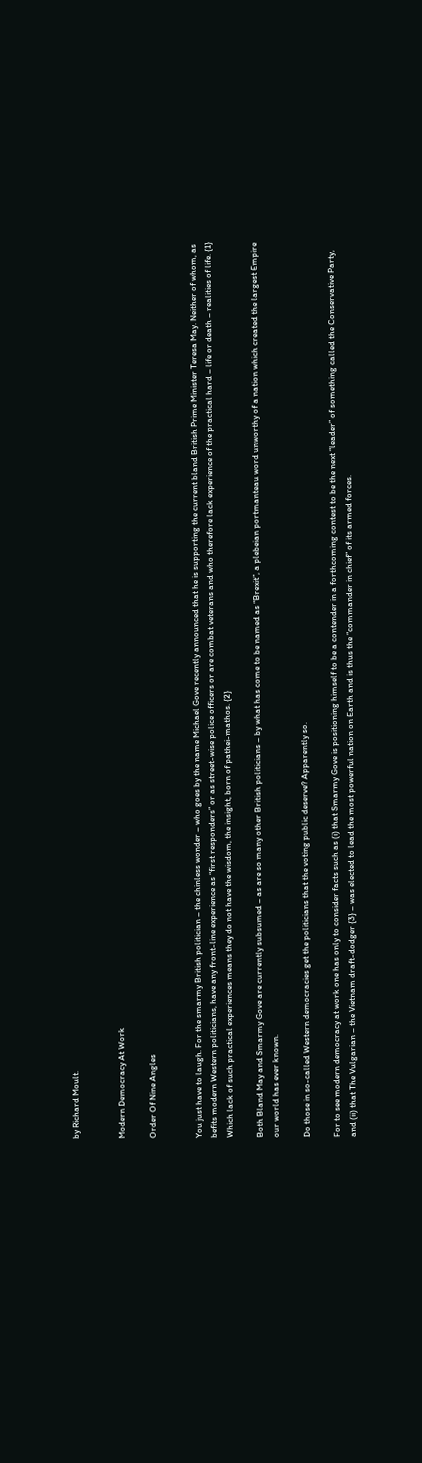by Richard Moult.


Modern Democracy At Work

Order Of Nine Angles


You just have to laugh. For the smarmy British politician – the chinless wonder – who goes by the name Michael Gove recently announced that he is supporting the current bland British Prime Minister Teresa May. Neither of whom, as befits modern Western politicians, have any front-line experience as “first responders” or as street-wise police officers or are combat veterans and who therefore lack experience of the practical hard – life or death – realities of life. {1} Which lack of such practical experiences means they do not have the wisdom, the insight, born of pathei-mathos. {2}

Both Bland May and Smarmy Gove are currently subsumed – as are so many other British politicians – by what has come to be named as “Brexit”, a plebeian portmanteau word unworthy of a nation which created the largest Empire our world has ever known.

Do those in so-called Western democracies get the politicians that the voting public deserve? Apparently so.

For to see modern democracy at work one has only to consider facts such as (i) that Smarmy Gove is positioning himself to be a contender in a forthcoming contest to be the next “leader” of something called the Conservative Party, and (ii) that The Vulgarian – the Vietnam draft-dodger {3} – was elected to lead the most powerful nation on Earth and is thus the “commander in chief” of its armed forces.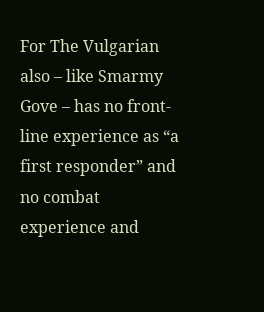For The Vulgarian also – like Smarmy Gove – has no front-line experience as “a first responder” and no combat experience and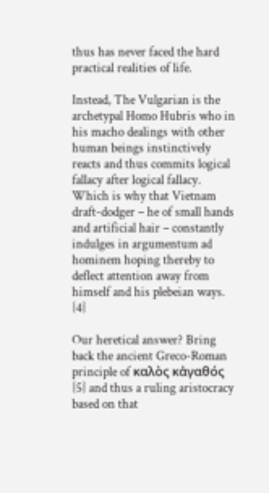thus has never faced the hard practical realities of life.

Instead, The Vulgarian is the archetypal Homo Hubris who in his macho dealings with other human beings instinctively reacts and thus commits logical fallacy after logical fallacy. Which is why that Vietnam draft-dodger – he of small hands and artificial hair – constantly indulges in argumentum ad hominem hoping thereby to deflect attention away from himself and his plebeian ways. {4}

Our heretical answer? Bring back the ancient Greco-Roman principle of καλὸς κἀγαθός {5} and thus a ruling aristocracy based on that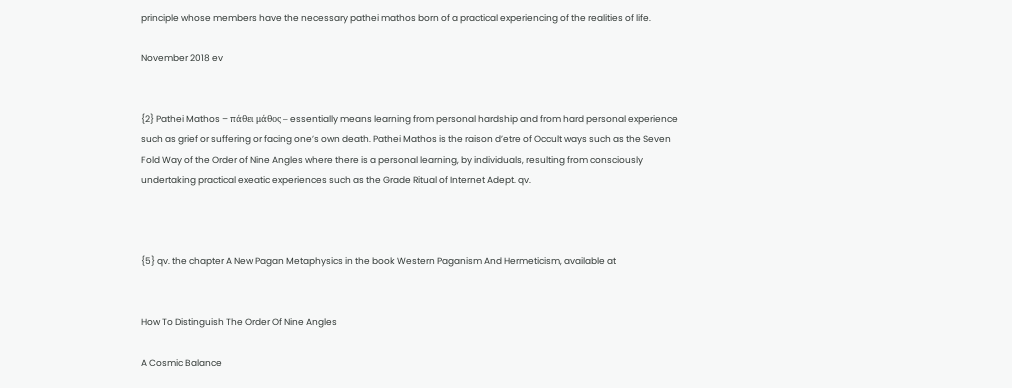principle whose members have the necessary pathei mathos born of a practical experiencing of the realities of life.

November 2018 ev


{2} Pathei Mathos – πάθει μάθος – essentially means learning from personal hardship and from hard personal experience such as grief or suffering or facing one’s own death. Pathei Mathos is the raison d’etre of Occult ways such as the Seven Fold Way of the Order of Nine Angles where there is a personal learning, by individuals, resulting from consciously undertaking practical exeatic experiences such as the Grade Ritual of Internet Adept. qv.



{5} qv. the chapter A New Pagan Metaphysics in the book Western Paganism And Hermeticism, available at


How To Distinguish The Order Of Nine Angles

A Cosmic Balance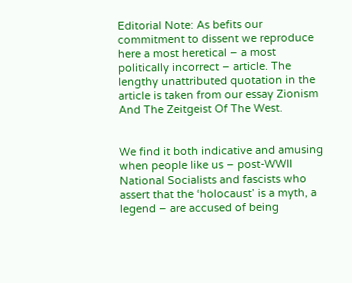Editorial Note: As befits our commitment to dissent we reproduce here a most heretical – a most politically incorrect – article. The lengthy unattributed quotation in the article is taken from our essay Zionism And The Zeitgeist Of The West.


We find it both indicative and amusing when people like us – post-WWII National Socialists and fascists who assert that the ‘holocaust’ is a myth, a legend – are accused of being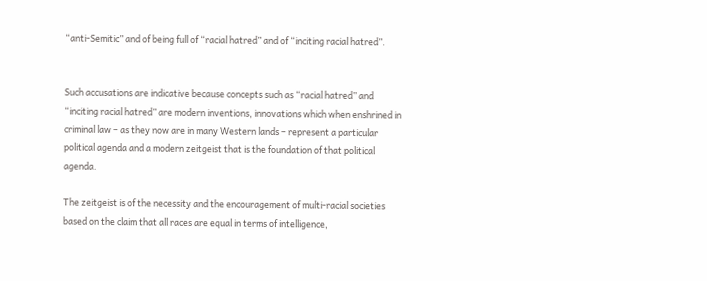“anti-Semitic” and of being full of “racial hatred” and of “inciting racial hatred”.


Such accusations are indicative because concepts such as “racial hatred” and “inciting racial hatred” are modern inventions, innovations which when enshrined in criminal law – as they now are in many Western lands – represent a particular political agenda and a modern zeitgeist that is the foundation of that political agenda.

The zeitgeist is of the necessity and the encouragement of multi-racial societies based on the claim that all races are equal in terms of intelligence,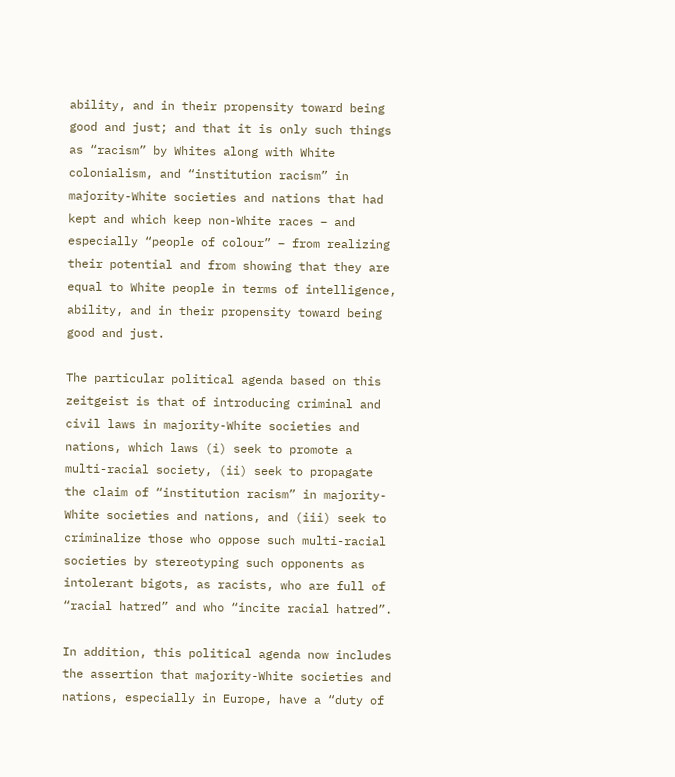ability, and in their propensity toward being good and just; and that it is only such things as “racism” by Whites along with White colonialism, and “institution racism” in majority-White societies and nations that had kept and which keep non-White races – and especially “people of colour” – from realizing their potential and from showing that they are equal to White people in terms of intelligence, ability, and in their propensity toward being good and just.

The particular political agenda based on this zeitgeist is that of introducing criminal and civil laws in majority-White societies and nations, which laws (i) seek to promote a multi-racial society, (ii) seek to propagate the claim of “institution racism” in majority-White societies and nations, and (iii) seek to criminalize those who oppose such multi-racial societies by stereotyping such opponents as intolerant bigots, as racists, who are full of “racial hatred” and who “incite racial hatred”.

In addition, this political agenda now includes the assertion that majority-White societies and nations, especially in Europe, have a “duty of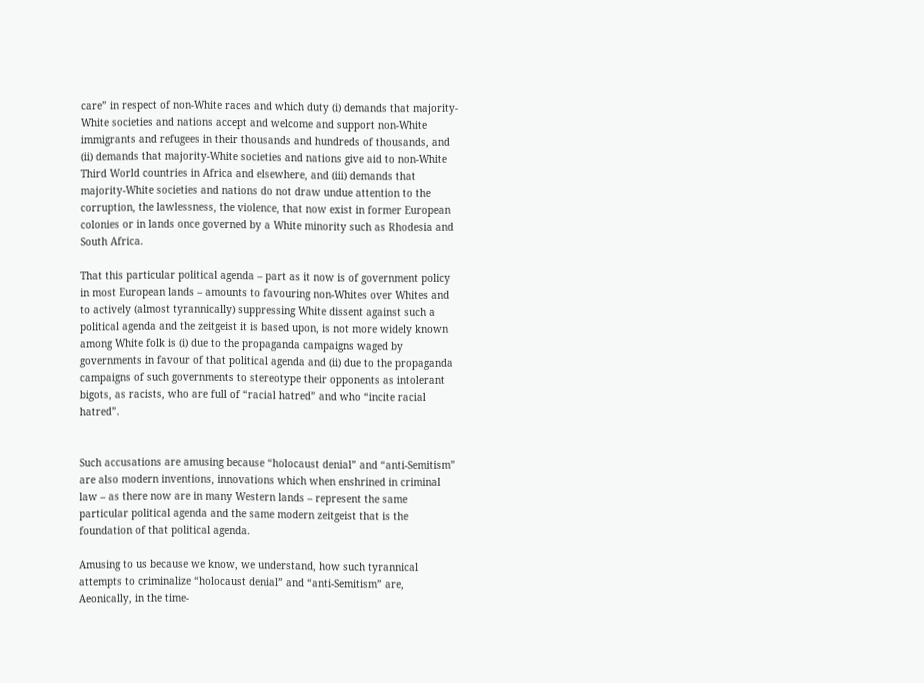care” in respect of non-White races and which duty (i) demands that majority-White societies and nations accept and welcome and support non-White immigrants and refugees in their thousands and hundreds of thousands, and (ii) demands that majority-White societies and nations give aid to non-White Third World countries in Africa and elsewhere, and (iii) demands that majority-White societies and nations do not draw undue attention to the corruption, the lawlessness, the violence, that now exist in former European colonies or in lands once governed by a White minority such as Rhodesia and South Africa.

That this particular political agenda – part as it now is of government policy in most European lands – amounts to favouring non-Whites over Whites and to actively (almost tyrannically) suppressing White dissent against such a political agenda and the zeitgeist it is based upon, is not more widely known among White folk is (i) due to the propaganda campaigns waged by governments in favour of that political agenda and (ii) due to the propaganda campaigns of such governments to stereotype their opponents as intolerant bigots, as racists, who are full of “racial hatred” and who “incite racial hatred”.


Such accusations are amusing because “holocaust denial” and “anti-Semitism” are also modern inventions, innovations which when enshrined in criminal law – as there now are in many Western lands – represent the same particular political agenda and the same modern zeitgeist that is the foundation of that political agenda.

Amusing to us because we know, we understand, how such tyrannical attempts to criminalize “holocaust denial” and “anti-Semitism” are, Aeonically, in the time-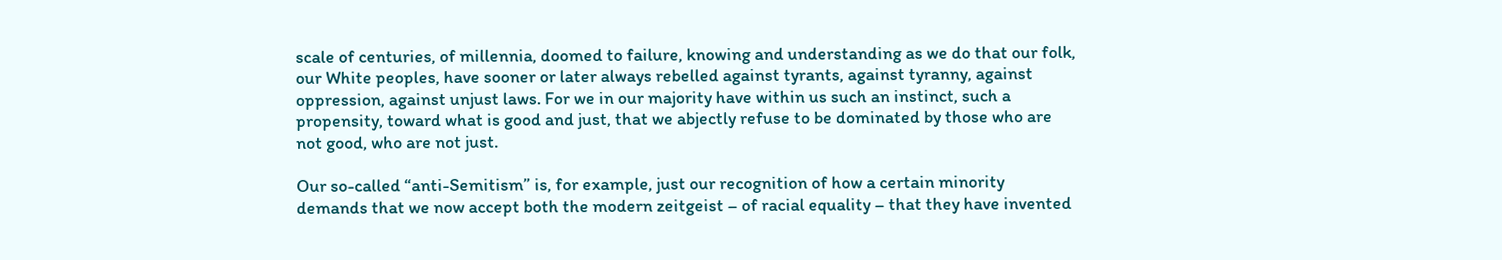scale of centuries, of millennia, doomed to failure, knowing and understanding as we do that our folk, our White peoples, have sooner or later always rebelled against tyrants, against tyranny, against oppression, against unjust laws. For we in our majority have within us such an instinct, such a propensity, toward what is good and just, that we abjectly refuse to be dominated by those who are not good, who are not just.

Our so-called “anti-Semitism” is, for example, just our recognition of how a certain minority demands that we now accept both the modern zeitgeist – of racial equality – that they have invented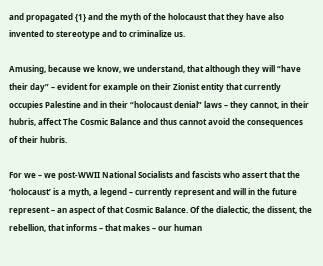and propagated {1} and the myth of the holocaust that they have also invented to stereotype and to criminalize us.

Amusing, because we know, we understand, that although they will “have their day” – evident for example on their Zionist entity that currently occupies Palestine and in their “holocaust denial” laws – they cannot, in their hubris, affect The Cosmic Balance and thus cannot avoid the consequences of their hubris.

For we – we post-WWII National Socialists and fascists who assert that the ‘holocaust’ is a myth, a legend – currently represent and will in the future represent – an aspect of that Cosmic Balance. Of the dialectic, the dissent, the rebellion, that informs – that makes – our human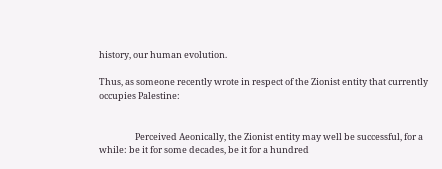history, our human evolution.

Thus, as someone recently wrote in respect of the Zionist entity that currently occupies Palestine:


                  Perceived Aeonically, the Zionist entity may well be successful, for a while: be it for some decades, be it for a hundred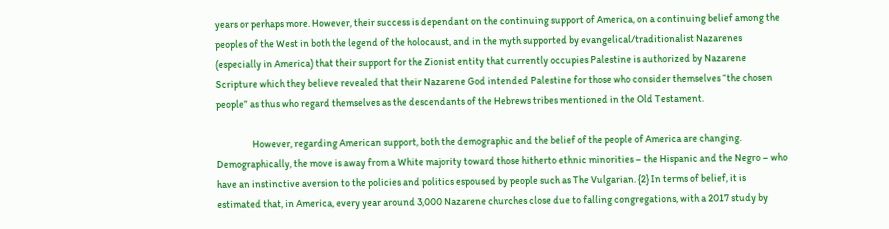years or perhaps more. However, their success is dependant on the continuing support of America, on a continuing belief among the peoples of the West in both the legend of the holocaust, and in the myth supported by evangelical/traditionalist Nazarenes (especially in America) that their support for the Zionist entity that currently occupies Palestine is authorized by Nazarene Scripture which they believe revealed that their Nazarene God intended Palestine for those who consider themselves “the chosen people” as thus who regard themselves as the descendants of the Hebrews tribes mentioned in the Old Testament.

                  However, regarding American support, both the demographic and the belief of the people of America are changing. Demographically, the move is away from a White majority toward those hitherto ethnic minorities – the Hispanic and the Negro – who have an instinctive aversion to the policies and politics espoused by people such as The Vulgarian. {2} In terms of belief, it is estimated that, in America, every year around 3,000 Nazarene churches close due to falling congregations, with a 2017 study by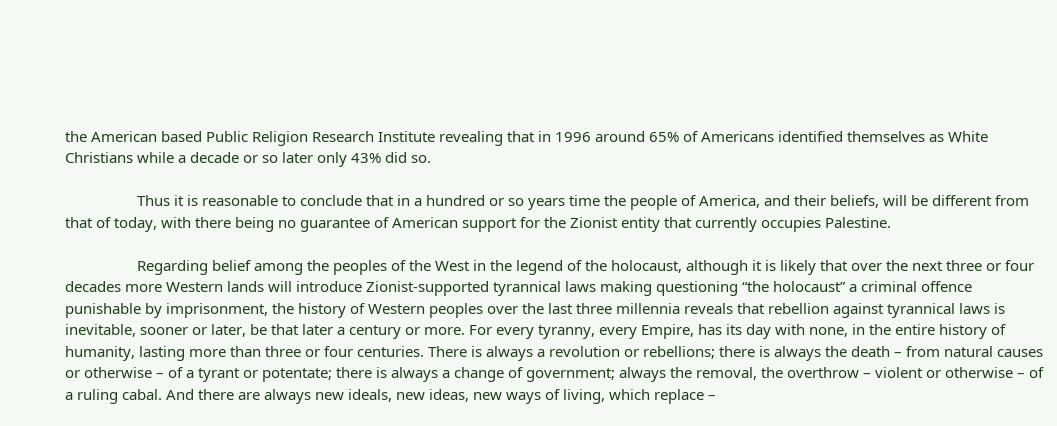the American based Public Religion Research Institute revealing that in 1996 around 65% of Americans identified themselves as White Christians while a decade or so later only 43% did so.

                  Thus it is reasonable to conclude that in a hundred or so years time the people of America, and their beliefs, will be different from that of today, with there being no guarantee of American support for the Zionist entity that currently occupies Palestine.

                  Regarding belief among the peoples of the West in the legend of the holocaust, although it is likely that over the next three or four decades more Western lands will introduce Zionist-supported tyrannical laws making questioning “the holocaust” a criminal offence punishable by imprisonment, the history of Western peoples over the last three millennia reveals that rebellion against tyrannical laws is inevitable, sooner or later, be that later a century or more. For every tyranny, every Empire, has its day with none, in the entire history of humanity, lasting more than three or four centuries. There is always a revolution or rebellions; there is always the death – from natural causes or otherwise – of a tyrant or potentate; there is always a change of government; always the removal, the overthrow – violent or otherwise – of a ruling cabal. And there are always new ideals, new ideas, new ways of living, which replace –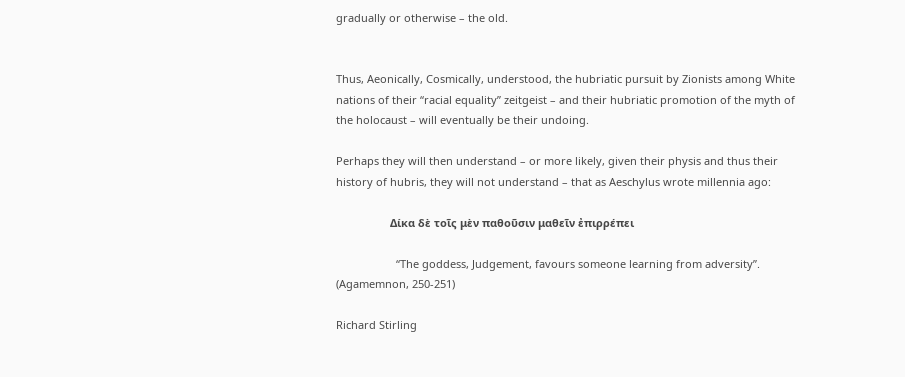gradually or otherwise – the old.


Thus, Aeonically, Cosmically, understood, the hubriatic pursuit by Zionists among White nations of their “racial equality” zeitgeist – and their hubriatic promotion of the myth of the holocaust – will eventually be their undoing.

Perhaps they will then understand – or more likely, given their physis and thus their history of hubris, they will not understand – that as Aeschylus wrote millennia ago:

                  Δίκα δὲ τοῖς μὲν παθοῦσιν μαθεῖν ἐπιρρέπει

                    “The goddess, Judgement, favours someone learning from adversity”. (Agamemnon, 250-251)

Richard Stirling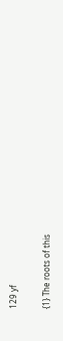129 yf

{1} The roots of this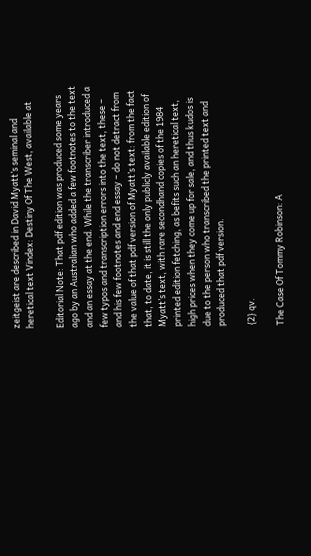zeitgeist are described in David Myatt’s seminal and heretical text Vindex: Destiny Of The West, available at

Editorial Note: That pdf edition was produced some years ago by an Australian who added a few footnotes to the text and an essay at the end. While the transcriber introduced a few typos and transcription errors into the text, these – and his few footnotes and end essay – do not detract from the value of that pdf version of Myatt’s text: from the fact that, to date, it is still the only publicly available edition of Myatt’s text, with rare secondhand copies of the 1984 printed edition fetching, as befits such an heretical text, high prices when they come up for sale, and thus kudos is due to the person who transcribed the printed text and produced that pdf version.

{2} qv.

The Case Of Tommy Robinson: A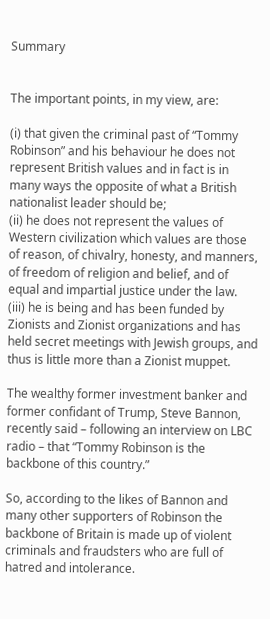Summary


The important points, in my view, are:

(i) that given the criminal past of “Tommy Robinson” and his behaviour he does not represent British values and in fact is in many ways the opposite of what a British nationalist leader should be;
(ii) he does not represent the values of Western civilization which values are those of reason, of chivalry, honesty, and manners, of freedom of religion and belief, and of equal and impartial justice under the law.
(iii) he is being and has been funded by Zionists and Zionist organizations and has held secret meetings with Jewish groups, and thus is little more than a Zionist muppet.

The wealthy former investment banker and former confidant of Trump, Steve Bannon, recently said – following an interview on LBC radio – that “Tommy Robinson is the backbone of this country.”

So, according to the likes of Bannon and many other supporters of Robinson the backbone of Britain is made up of violent criminals and fraudsters who are full of hatred and intolerance.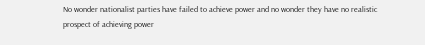No wonder nationalist parties have failed to achieve power and no wonder they have no realistic prospect of achieving power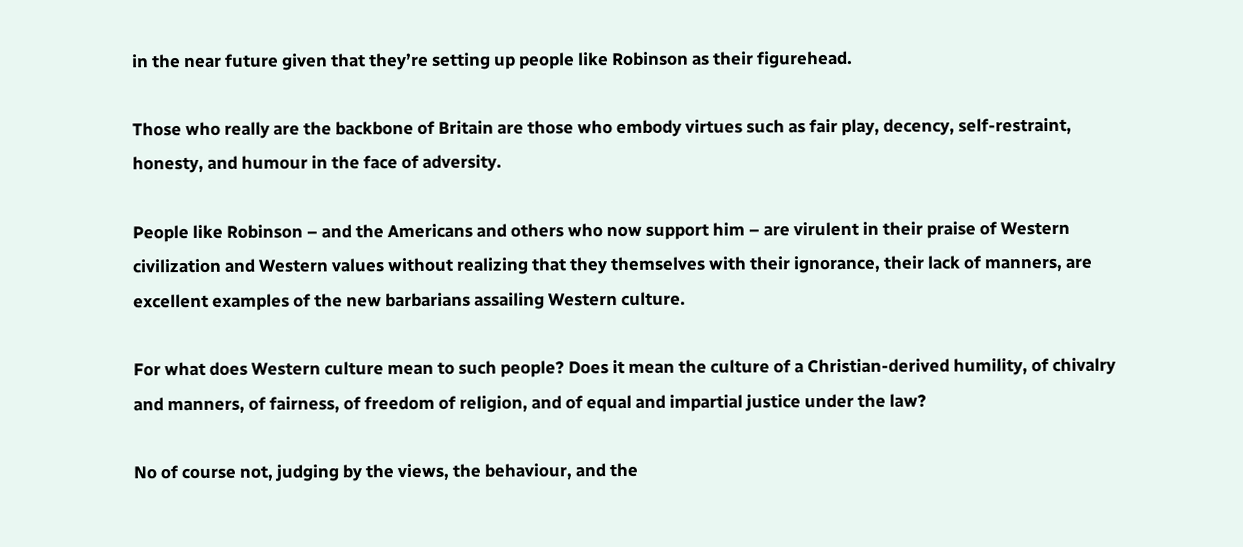in the near future given that they’re setting up people like Robinson as their figurehead.

Those who really are the backbone of Britain are those who embody virtues such as fair play, decency, self-restraint, honesty, and humour in the face of adversity.

People like Robinson – and the Americans and others who now support him – are virulent in their praise of Western civilization and Western values without realizing that they themselves with their ignorance, their lack of manners, are excellent examples of the new barbarians assailing Western culture.

For what does Western culture mean to such people? Does it mean the culture of a Christian-derived humility, of chivalry and manners, of fairness, of freedom of religion, and of equal and impartial justice under the law?

No of course not, judging by the views, the behaviour, and the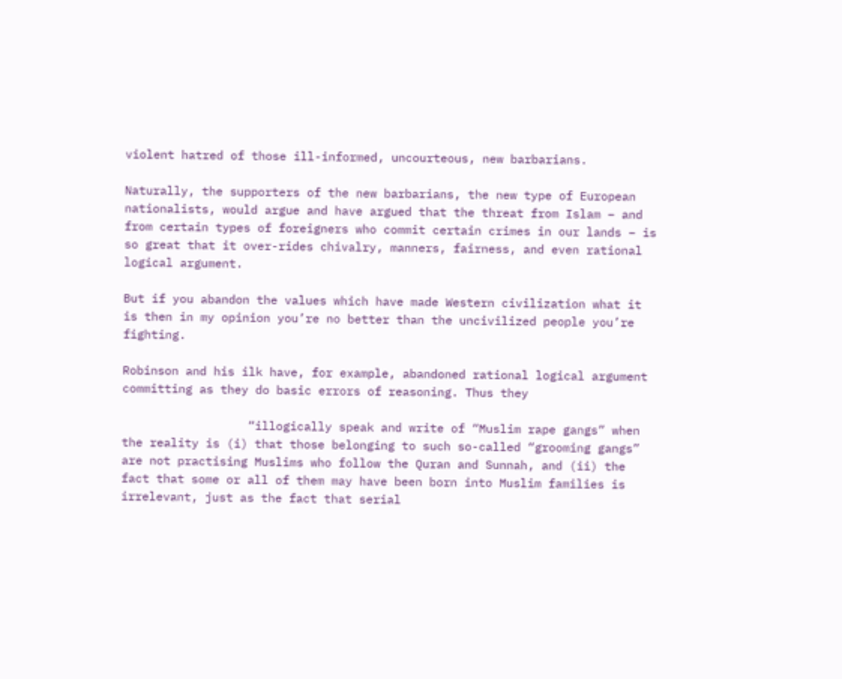violent hatred of those ill-informed, uncourteous, new barbarians.

Naturally, the supporters of the new barbarians, the new type of European nationalists, would argue and have argued that the threat from Islam – and from certain types of foreigners who commit certain crimes in our lands – is so great that it over-rides chivalry, manners, fairness, and even rational logical argument.

But if you abandon the values which have made Western civilization what it is then in my opinion you’re no better than the uncivilized people you’re fighting.

Robinson and his ilk have, for example, abandoned rational logical argument committing as they do basic errors of reasoning. Thus they

                  “illogically speak and write of “Muslim rape gangs” when the reality is (i) that those belonging to such so-called “grooming gangs” are not practising Muslims who follow the Quran and Sunnah, and (ii) the fact that some or all of them may have been born into Muslim families is irrelevant, just as the fact that serial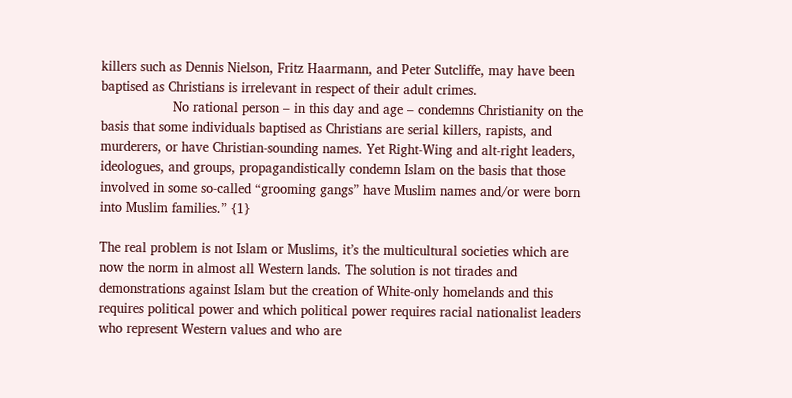killers such as Dennis Nielson, Fritz Haarmann, and Peter Sutcliffe, may have been baptised as Christians is irrelevant in respect of their adult crimes.
                  No rational person – in this day and age – condemns Christianity on the basis that some individuals baptised as Christians are serial killers, rapists, and murderers, or have Christian-sounding names. Yet Right-Wing and alt-right leaders, ideologues, and groups, propagandistically condemn Islam on the basis that those involved in some so-called “grooming gangs” have Muslim names and/or were born into Muslim families.” {1}

The real problem is not Islam or Muslims, it’s the multicultural societies which are now the norm in almost all Western lands. The solution is not tirades and demonstrations against Islam but the creation of White-only homelands and this requires political power and which political power requires racial nationalist leaders who represent Western values and who are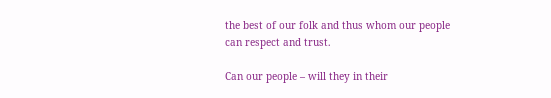the best of our folk and thus whom our people can respect and trust.

Can our people – will they in their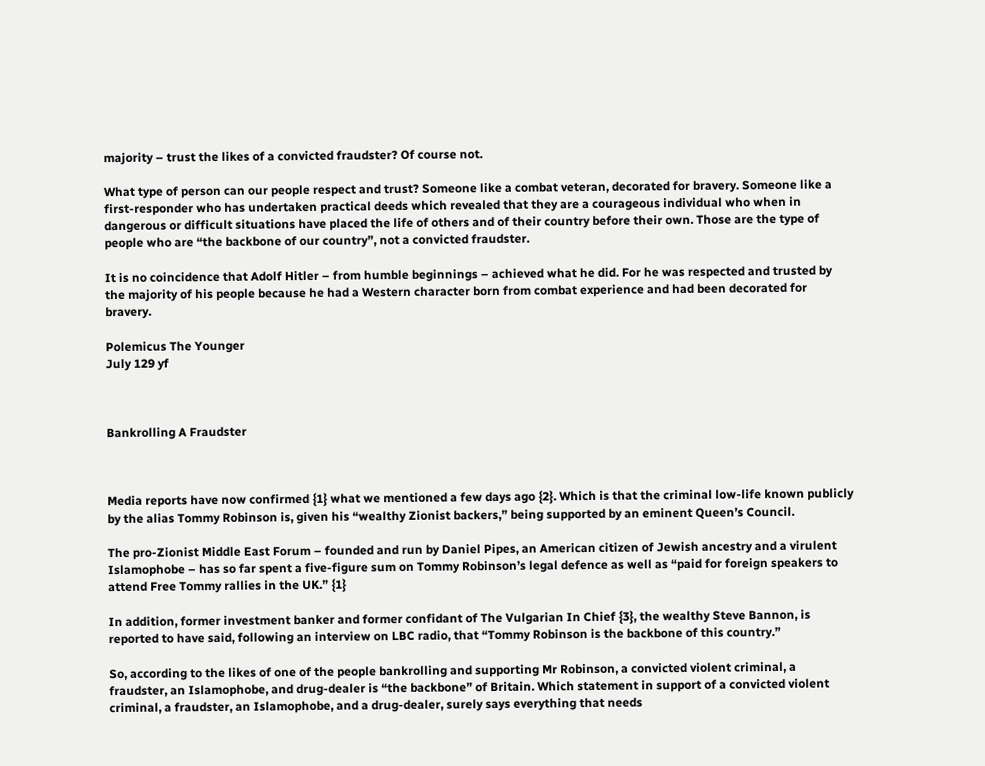majority – trust the likes of a convicted fraudster? Of course not.

What type of person can our people respect and trust? Someone like a combat veteran, decorated for bravery. Someone like a first-responder who has undertaken practical deeds which revealed that they are a courageous individual who when in dangerous or difficult situations have placed the life of others and of their country before their own. Those are the type of people who are “the backbone of our country”, not a convicted fraudster.

It is no coincidence that Adolf Hitler – from humble beginnings – achieved what he did. For he was respected and trusted by the majority of his people because he had a Western character born from combat experience and had been decorated for bravery.

Polemicus The Younger
July 129 yf



Bankrolling A Fraudster



Media reports have now confirmed {1} what we mentioned a few days ago {2}. Which is that the criminal low-life known publicly by the alias Tommy Robinson is, given his “wealthy Zionist backers,” being supported by an eminent Queen’s Council.

The pro-Zionist Middle East Forum – founded and run by Daniel Pipes, an American citizen of Jewish ancestry and a virulent Islamophobe – has so far spent a five-figure sum on Tommy Robinson’s legal defence as well as “paid for foreign speakers to attend Free Tommy rallies in the UK.” {1}

In addition, former investment banker and former confidant of The Vulgarian In Chief {3}, the wealthy Steve Bannon, is reported to have said, following an interview on LBC radio, that “Tommy Robinson is the backbone of this country.”

So, according to the likes of one of the people bankrolling and supporting Mr Robinson, a convicted violent criminal, a fraudster, an Islamophobe, and drug-dealer is “the backbone” of Britain. Which statement in support of a convicted violent criminal, a fraudster, an Islamophobe, and a drug-dealer, surely says everything that needs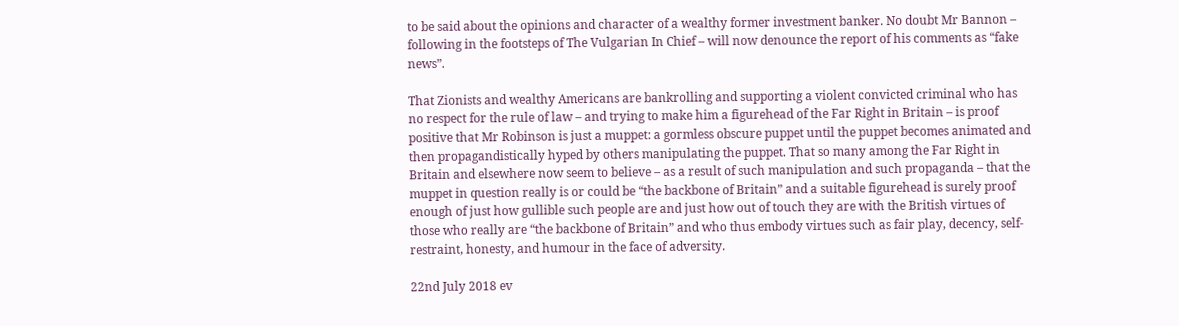to be said about the opinions and character of a wealthy former investment banker. No doubt Mr Bannon – following in the footsteps of The Vulgarian In Chief – will now denounce the report of his comments as “fake news”.

That Zionists and wealthy Americans are bankrolling and supporting a violent convicted criminal who has no respect for the rule of law – and trying to make him a figurehead of the Far Right in Britain – is proof positive that Mr Robinson is just a muppet: a gormless obscure puppet until the puppet becomes animated and then propagandistically hyped by others manipulating the puppet. That so many among the Far Right in Britain and elsewhere now seem to believe – as a result of such manipulation and such propaganda – that the muppet in question really is or could be “the backbone of Britain” and a suitable figurehead is surely proof enough of just how gullible such people are and just how out of touch they are with the British virtues of those who really are “the backbone of Britain” and who thus embody virtues such as fair play, decency, self-restraint, honesty, and humour in the face of adversity.

22nd July 2018 ev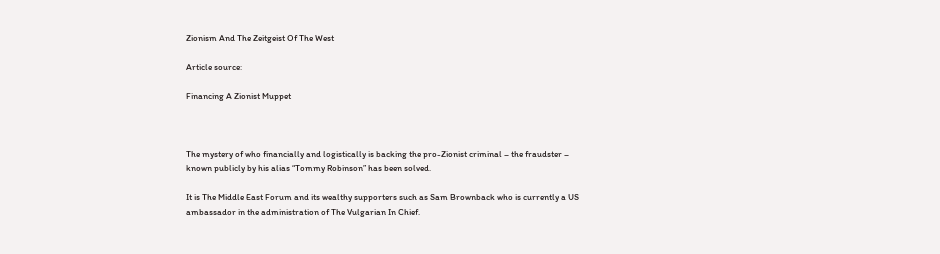Zionism And The Zeitgeist Of The West

Article source:

Financing A Zionist Muppet



The mystery of who financially and logistically is backing the pro-Zionist criminal – the fraudster – known publicly by his alias “Tommy Robinson” has been solved.

It is The Middle East Forum and its wealthy supporters such as Sam Brownback who is currently a US ambassador in the administration of The Vulgarian In Chief.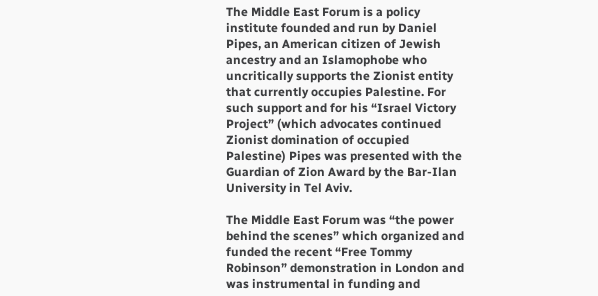The Middle East Forum is a policy institute founded and run by Daniel Pipes, an American citizen of Jewish ancestry and an Islamophobe who uncritically supports the Zionist entity that currently occupies Palestine. For such support and for his “Israel Victory Project” (which advocates continued Zionist domination of occupied Palestine) Pipes was presented with the Guardian of Zion Award by the Bar-Ilan University in Tel Aviv.

The Middle East Forum was “the power behind the scenes” which organized and funded the recent “Free Tommy Robinson” demonstration in London and was instrumental in funding and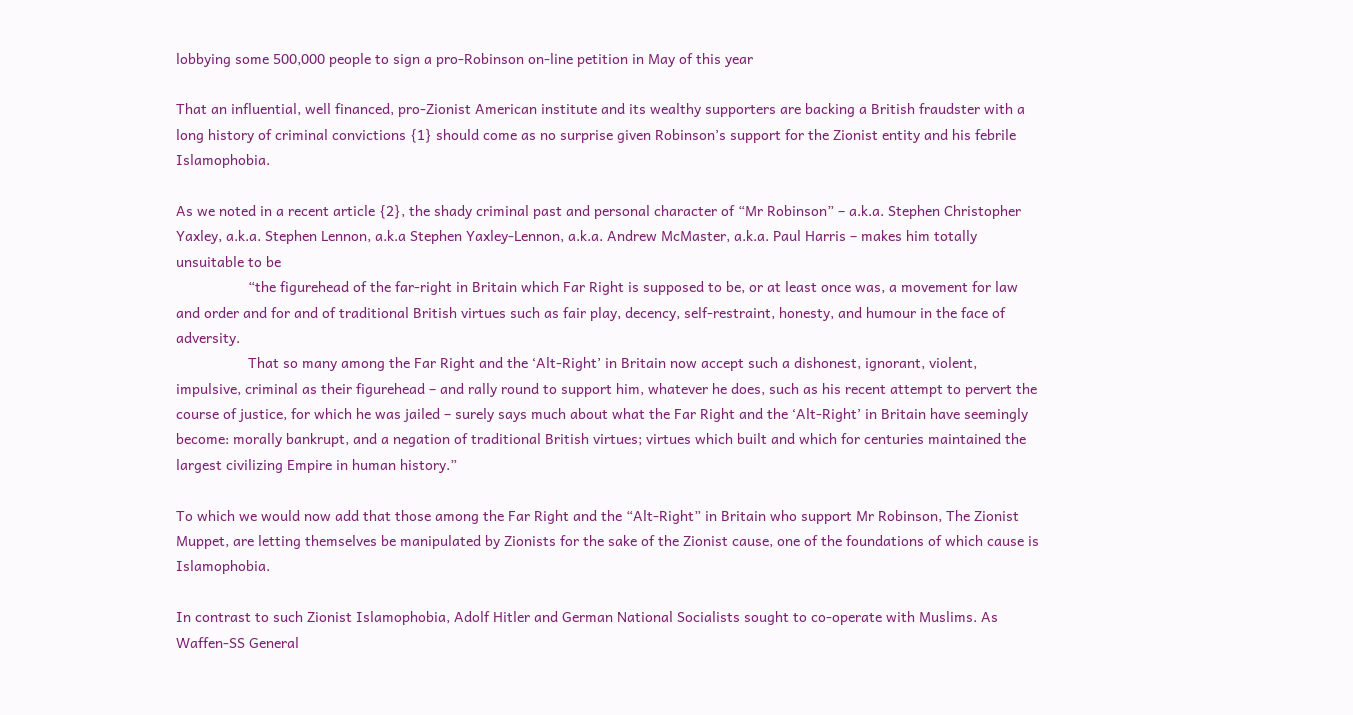lobbying some 500,000 people to sign a pro-Robinson on-line petition in May of this year

That an influential, well financed, pro-Zionist American institute and its wealthy supporters are backing a British fraudster with a long history of criminal convictions {1} should come as no surprise given Robinson’s support for the Zionist entity and his febrile Islamophobia.

As we noted in a recent article {2}, the shady criminal past and personal character of “Mr Robinson” – a.k.a. Stephen Christopher Yaxley, a.k.a. Stephen Lennon, a.k.a Stephen Yaxley-Lennon, a.k.a. Andrew McMaster, a.k.a. Paul Harris – makes him totally unsuitable to be
                  “the figurehead of the far-right in Britain which Far Right is supposed to be, or at least once was, a movement for law and order and for and of traditional British virtues such as fair play, decency, self-restraint, honesty, and humour in the face of adversity.
                  That so many among the Far Right and the ‘Alt-Right’ in Britain now accept such a dishonest, ignorant, violent, impulsive, criminal as their figurehead – and rally round to support him, whatever he does, such as his recent attempt to pervert the course of justice, for which he was jailed – surely says much about what the Far Right and the ‘Alt-Right’ in Britain have seemingly become: morally bankrupt, and a negation of traditional British virtues; virtues which built and which for centuries maintained the largest civilizing Empire in human history.”

To which we would now add that those among the Far Right and the “Alt-Right” in Britain who support Mr Robinson, The Zionist Muppet, are letting themselves be manipulated by Zionists for the sake of the Zionist cause, one of the foundations of which cause is Islamophobia.

In contrast to such Zionist Islamophobia, Adolf Hitler and German National Socialists sought to co-operate with Muslims. As Waffen-SS General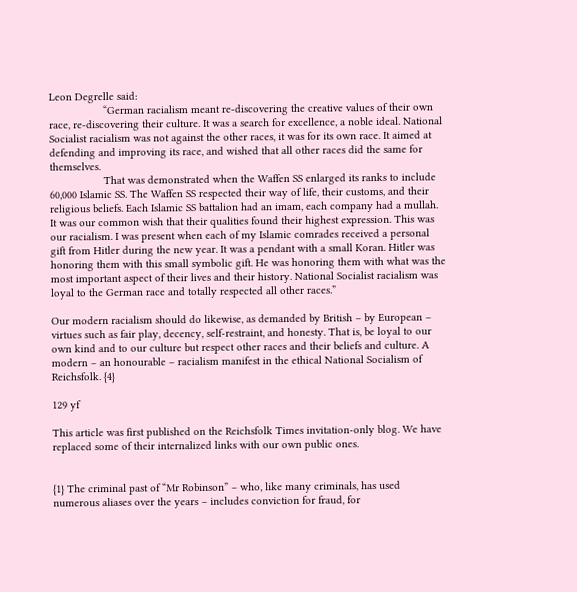Leon Degrelle said:
                  “German racialism meant re-discovering the creative values of their own race, re-discovering their culture. It was a search for excellence, a noble ideal. National Socialist racialism was not against the other races, it was for its own race. It aimed at defending and improving its race, and wished that all other races did the same for themselves.
                  That was demonstrated when the Waffen SS enlarged its ranks to include 60,000 Islamic SS. The Waffen SS respected their way of life, their customs, and their religious beliefs. Each Islamic SS battalion had an imam, each company had a mullah. It was our common wish that their qualities found their highest expression. This was our racialism. I was present when each of my Islamic comrades received a personal gift from Hitler during the new year. It was a pendant with a small Koran. Hitler was honoring them with this small symbolic gift. He was honoring them with what was the most important aspect of their lives and their history. National Socialist racialism was loyal to the German race and totally respected all other races.”

Our modern racialism should do likewise, as demanded by British – by European – virtues such as fair play, decency, self-restraint, and honesty. That is, be loyal to our own kind and to our culture but respect other races and their beliefs and culture. A modern – an honourable – racialism manifest in the ethical National Socialism of Reichsfolk. {4}

129 yf

This article was first published on the Reichsfolk Times invitation-only blog. We have replaced some of their internalized links with our own public ones.


{1} The criminal past of “Mr Robinson” – who, like many criminals, has used numerous aliases over the years – includes conviction for fraud, for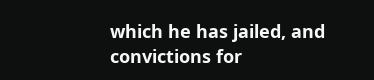which he has jailed, and convictions for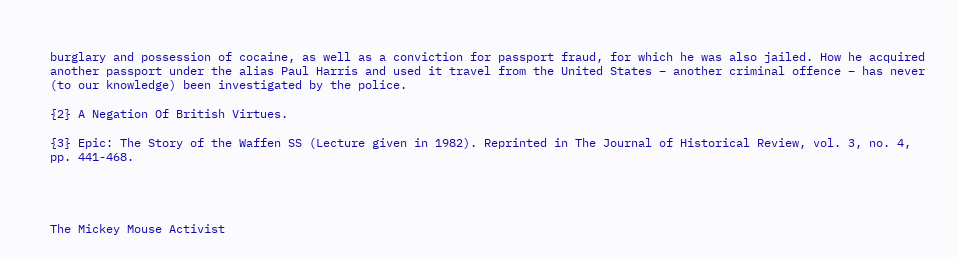burglary and possession of cocaine, as well as a conviction for passport fraud, for which he was also jailed. How he acquired another passport under the alias Paul Harris and used it travel from the United States – another criminal offence – has never (to our knowledge) been investigated by the police.

{2} A Negation Of British Virtues.

{3} Epic: The Story of the Waffen SS (Lecture given in 1982). Reprinted in The Journal of Historical Review, vol. 3, no. 4, pp. 441-468.




The Mickey Mouse Activist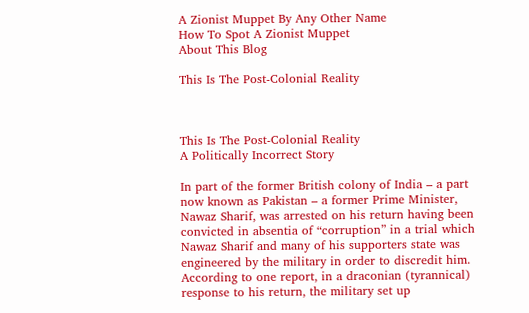A Zionist Muppet By Any Other Name
How To Spot A Zionist Muppet
About This Blog

This Is The Post-Colonial Reality



This Is The Post-Colonial Reality
A Politically Incorrect Story

In part of the former British colony of India – a part now known as Pakistan – a former Prime Minister, Nawaz Sharif, was arrested on his return having been convicted in absentia of “corruption” in a trial which Nawaz Sharif and many of his supporters state was engineered by the military in order to discredit him. According to one report, in a draconian (tyrannical) response to his return, the military set up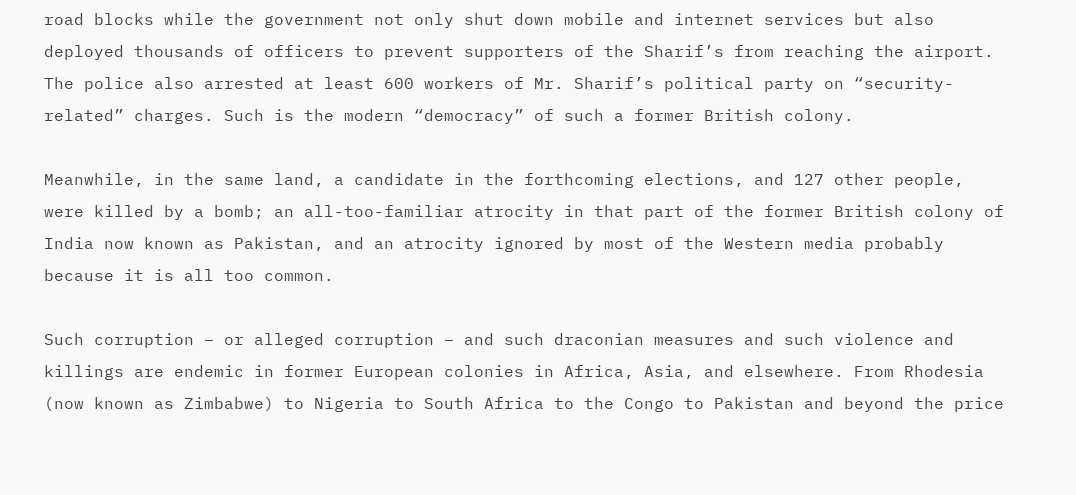road blocks while the government not only shut down mobile and internet services but also deployed thousands of officers to prevent supporters of the Sharif’s from reaching the airport. The police also arrested at least 600 workers of Mr. Sharif’s political party on “security-related” charges. Such is the modern “democracy” of such a former British colony.

Meanwhile, in the same land, a candidate in the forthcoming elections, and 127 other people, were killed by a bomb; an all-too-familiar atrocity in that part of the former British colony of India now known as Pakistan, and an atrocity ignored by most of the Western media probably because it is all too common.

Such corruption – or alleged corruption – and such draconian measures and such violence and killings are endemic in former European colonies in Africa, Asia, and elsewhere. From Rhodesia (now known as Zimbabwe) to Nigeria to South Africa to the Congo to Pakistan and beyond the price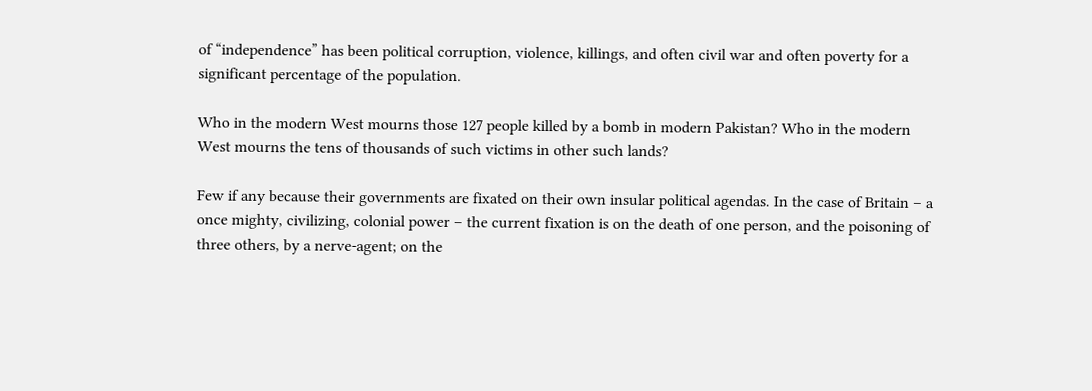of “independence” has been political corruption, violence, killings, and often civil war and often poverty for a significant percentage of the population.

Who in the modern West mourns those 127 people killed by a bomb in modern Pakistan? Who in the modern West mourns the tens of thousands of such victims in other such lands?

Few if any because their governments are fixated on their own insular political agendas. In the case of Britain – a once mighty, civilizing, colonial power – the current fixation is on the death of one person, and the poisoning of three others, by a nerve-agent; on the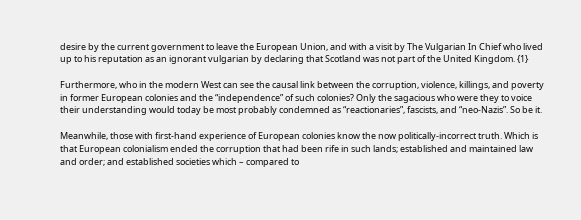desire by the current government to leave the European Union, and with a visit by The Vulgarian In Chief who lived up to his reputation as an ignorant vulgarian by declaring that Scotland was not part of the United Kingdom. {1}

Furthermore, who in the modern West can see the causal link between the corruption, violence, killings, and poverty in former European colonies and the “independence” of such colonies? Only the sagacious who were they to voice their understanding would today be most probably condemned as “reactionaries”, fascists, and “neo-Nazis”. So be it.

Meanwhile, those with first-hand experience of European colonies know the now politically-incorrect truth. Which is that European colonialism ended the corruption that had been rife in such lands; established and maintained law and order; and established societies which – compared to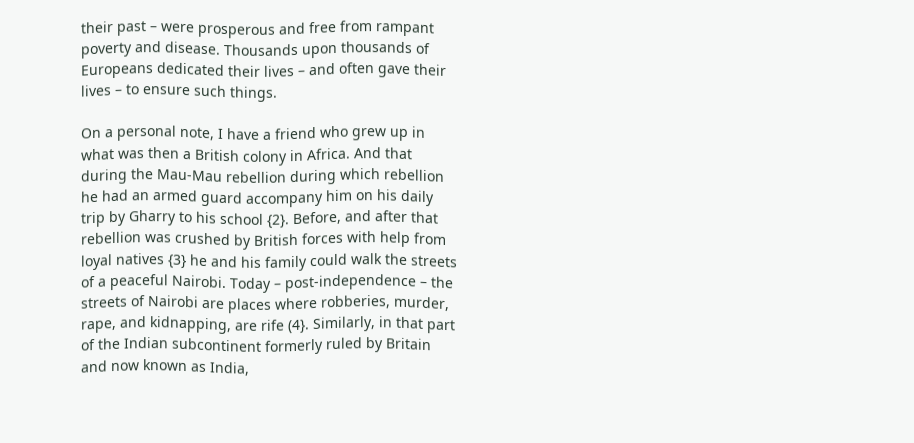their past – were prosperous and free from rampant poverty and disease. Thousands upon thousands of Europeans dedicated their lives – and often gave their lives – to ensure such things.

On a personal note, I have a friend who grew up in what was then a British colony in Africa. And that during the Mau-Mau rebellion during which rebellion he had an armed guard accompany him on his daily trip by Gharry to his school {2}. Before, and after that rebellion was crushed by British forces with help from loyal natives {3} he and his family could walk the streets of a peaceful Nairobi. Today – post-independence – the streets of Nairobi are places where robberies, murder, rape, and kidnapping, are rife (4}. Similarly, in that part of the Indian subcontinent formerly ruled by Britain and now known as India,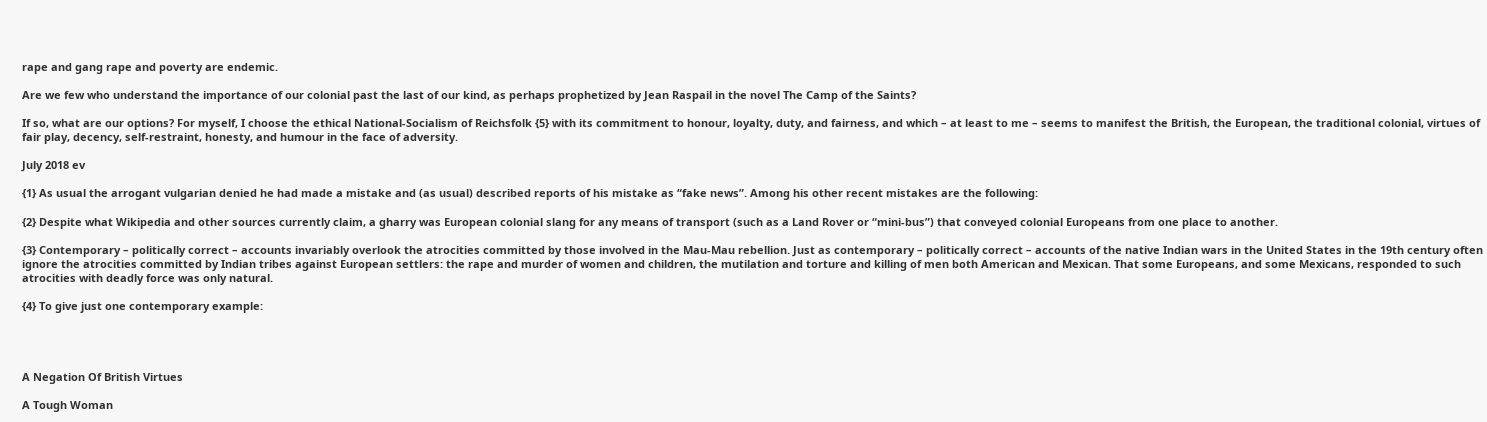rape and gang rape and poverty are endemic.

Are we few who understand the importance of our colonial past the last of our kind, as perhaps prophetized by Jean Raspail in the novel The Camp of the Saints?

If so, what are our options? For myself, I choose the ethical National-Socialism of Reichsfolk {5} with its commitment to honour, loyalty, duty, and fairness, and which – at least to me – seems to manifest the British, the European, the traditional colonial, virtues of fair play, decency, self-restraint, honesty, and humour in the face of adversity.

July 2018 ev

{1} As usual the arrogant vulgarian denied he had made a mistake and (as usual) described reports of his mistake as “fake news”. Among his other recent mistakes are the following:

{2} Despite what Wikipedia and other sources currently claim, a gharry was European colonial slang for any means of transport (such as a Land Rover or “mini-bus”) that conveyed colonial Europeans from one place to another.

{3} Contemporary – politically correct – accounts invariably overlook the atrocities committed by those involved in the Mau-Mau rebellion. Just as contemporary – politically correct – accounts of the native Indian wars in the United States in the 19th century often ignore the atrocities committed by Indian tribes against European settlers: the rape and murder of women and children, the mutilation and torture and killing of men both American and Mexican. That some Europeans, and some Mexicans, responded to such atrocities with deadly force was only natural.

{4} To give just one contemporary example:




A Negation Of British Virtues

A Tough Woman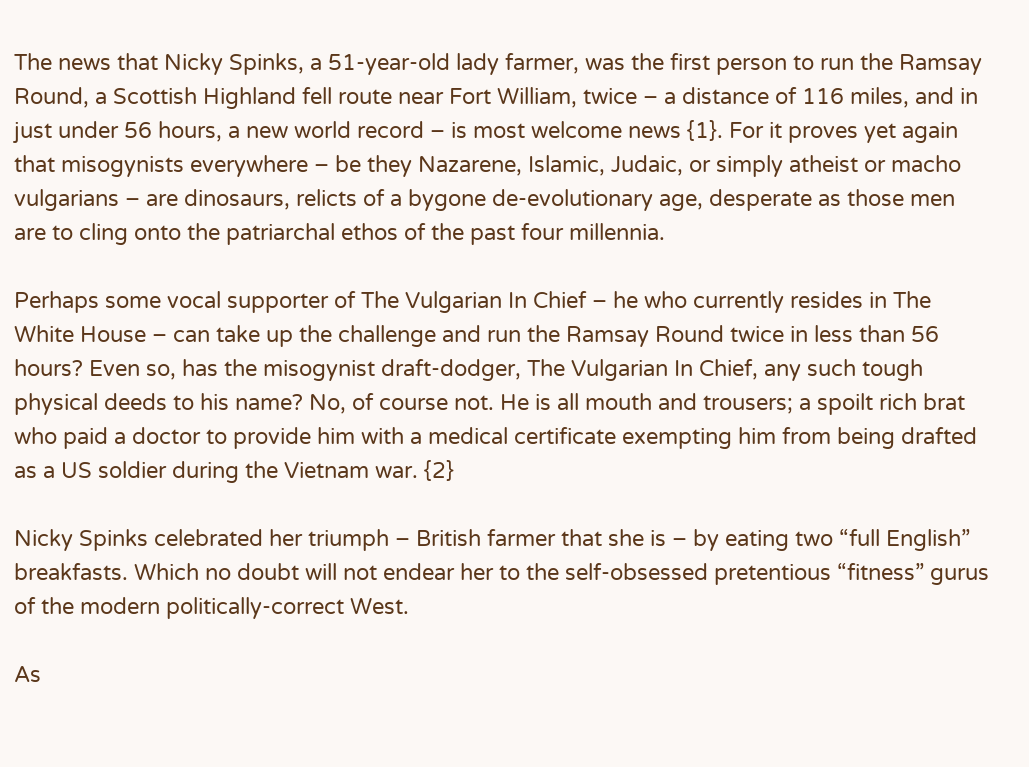The news that Nicky Spinks, a 51-year-old lady farmer, was the first person to run the Ramsay Round, a Scottish Highland fell route near Fort William, twice – a distance of 116 miles, and in just under 56 hours, a new world record – is most welcome news {1}. For it proves yet again that misogynists everywhere – be they Nazarene, Islamic, Judaic, or simply atheist or macho vulgarians – are dinosaurs, relicts of a bygone de-evolutionary age, desperate as those men are to cling onto the patriarchal ethos of the past four millennia.

Perhaps some vocal supporter of The Vulgarian In Chief – he who currently resides in The White House – can take up the challenge and run the Ramsay Round twice in less than 56 hours? Even so, has the misogynist draft-dodger, The Vulgarian In Chief, any such tough physical deeds to his name? No, of course not. He is all mouth and trousers; a spoilt rich brat who paid a doctor to provide him with a medical certificate exempting him from being drafted as a US soldier during the Vietnam war. {2}

Nicky Spinks celebrated her triumph – British farmer that she is – by eating two “full English” breakfasts. Which no doubt will not endear her to the self-obsessed pretentious “fitness” gurus of the modern politically-correct West.

As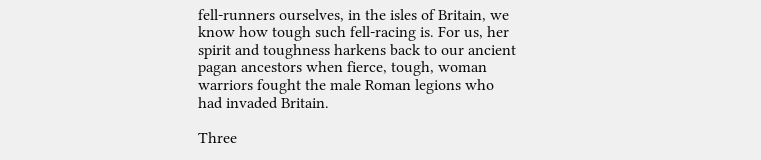fell-runners ourselves, in the isles of Britain, we know how tough such fell-racing is. For us, her spirit and toughness harkens back to our ancient pagan ancestors when fierce, tough, woman warriors fought the male Roman legions who had invaded Britain.

Three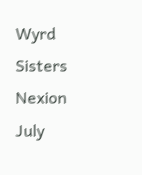Wyrd Sisters Nexion
July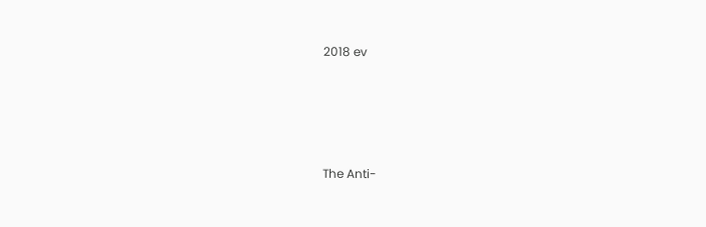2018 ev





The Anti-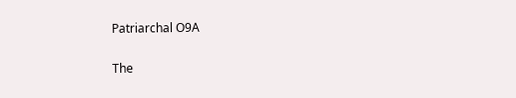Patriarchal O9A

The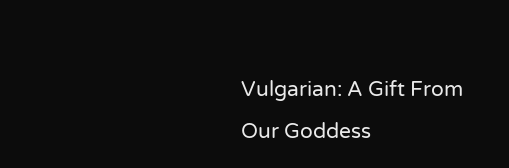Vulgarian: A Gift From Our Goddess